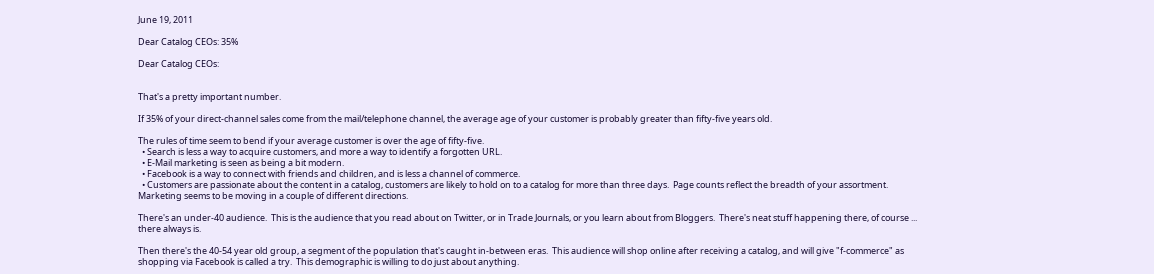June 19, 2011

Dear Catalog CEOs: 35%

Dear Catalog CEOs:


That's a pretty important number.

If 35% of your direct-channel sales come from the mail/telephone channel, the average age of your customer is probably greater than fifty-five years old.

The rules of time seem to bend if your average customer is over the age of fifty-five.
  • Search is less a way to acquire customers, and more a way to identify a forgotten URL.
  • E-Mail marketing is seen as being a bit modern.
  • Facebook is a way to connect with friends and children, and is less a channel of commerce.
  • Customers are passionate about the content in a catalog, customers are likely to hold on to a catalog for more than three days.  Page counts reflect the breadth of your assortment.
Marketing seems to be moving in a couple of different directions.

There's an under-40 audience.  This is the audience that you read about on Twitter, or in Trade Journals, or you learn about from Bloggers.  There's neat stuff happening there, of course ... there always is.

Then there's the 40-54 year old group, a segment of the population that's caught in-between eras.  This audience will shop online after receiving a catalog, and will give "f-commerce" as shopping via Facebook is called a try.  This demographic is willing to do just about anything.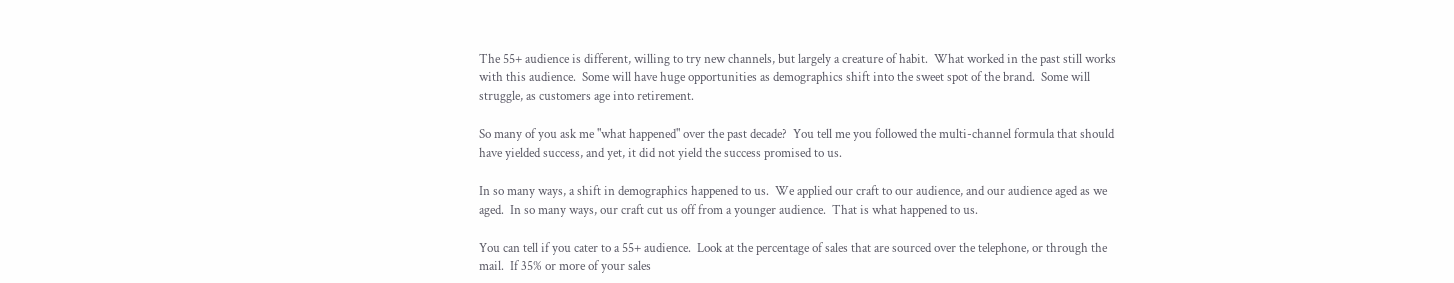The 55+ audience is different, willing to try new channels, but largely a creature of habit.  What worked in the past still works with this audience.  Some will have huge opportunities as demographics shift into the sweet spot of the brand.  Some will struggle, as customers age into retirement.

So many of you ask me "what happened" over the past decade?  You tell me you followed the multi-channel formula that should have yielded success, and yet, it did not yield the success promised to us.

In so many ways, a shift in demographics happened to us.  We applied our craft to our audience, and our audience aged as we aged.  In so many ways, our craft cut us off from a younger audience.  That is what happened to us.

You can tell if you cater to a 55+ audience.  Look at the percentage of sales that are sourced over the telephone, or through the mail.  If 35% or more of your sales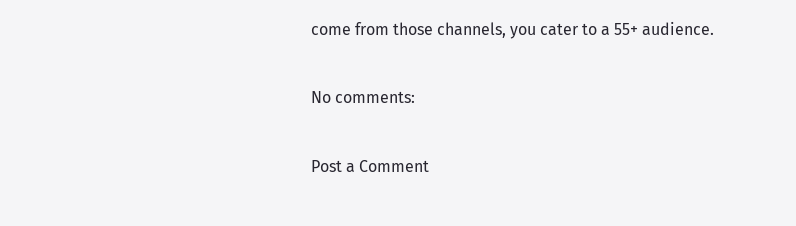come from those channels, you cater to a 55+ audience.

No comments:

Post a Comment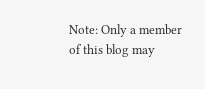Note: Only a member of this blog may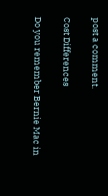post a comment.

Cost Differences

Do you remember Bernie Mac in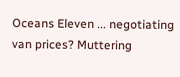Oceans Eleven ... negotiating van prices? Muttering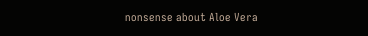nonsense about Aloe Vera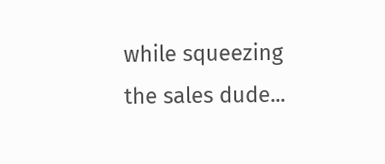while squeezing the sales dude...